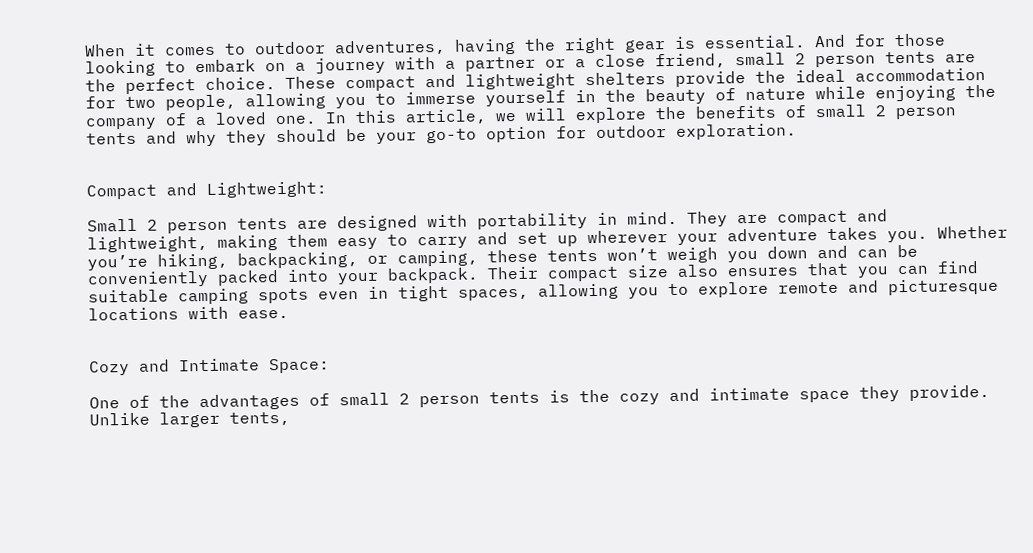When it comes to outdoor adventures, having the right gear is essential. And for those looking to embark on a journey with a partner or a close friend, small 2 person tents are the perfect choice. These compact and lightweight shelters provide the ideal accommodation for two people, allowing you to immerse yourself in the beauty of nature while enjoying the company of a loved one. In this article, we will explore the benefits of small 2 person tents and why they should be your go-to option for outdoor exploration.


Compact and Lightweight:

Small 2 person tents are designed with portability in mind. They are compact and lightweight, making them easy to carry and set up wherever your adventure takes you. Whether you’re hiking, backpacking, or camping, these tents won’t weigh you down and can be conveniently packed into your backpack. Their compact size also ensures that you can find suitable camping spots even in tight spaces, allowing you to explore remote and picturesque locations with ease.


Cozy and Intimate Space:

One of the advantages of small 2 person tents is the cozy and intimate space they provide. Unlike larger tents,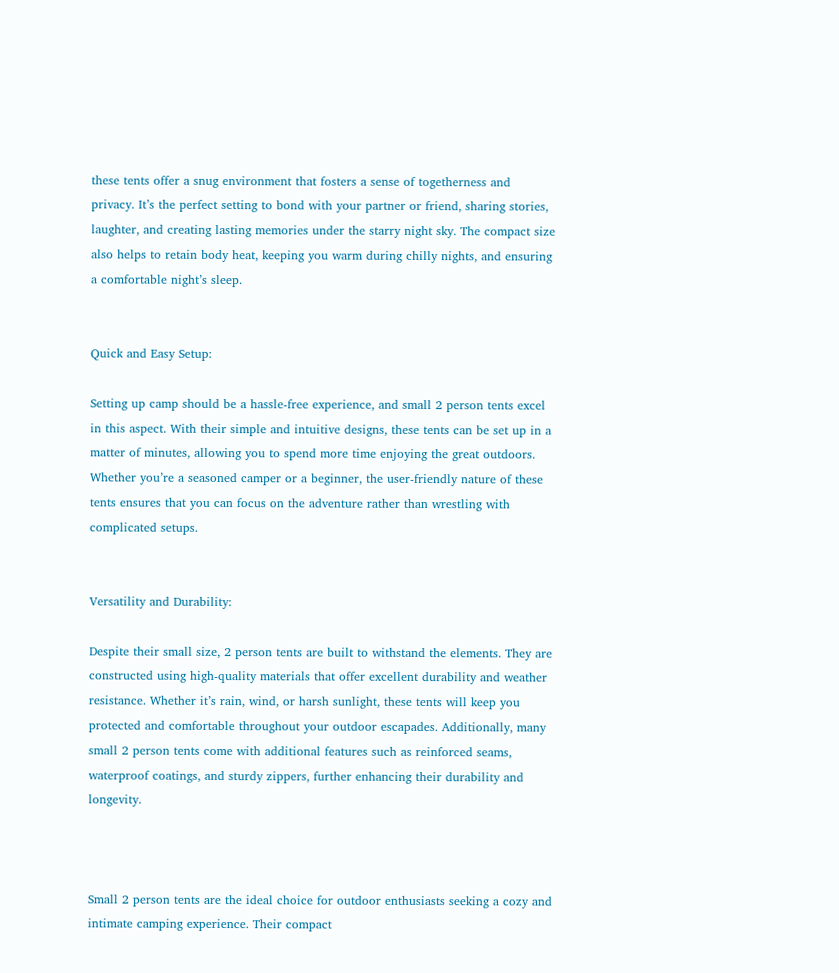these tents offer a snug environment that fosters a sense of togetherness and privacy. It’s the perfect setting to bond with your partner or friend, sharing stories, laughter, and creating lasting memories under the starry night sky. The compact size also helps to retain body heat, keeping you warm during chilly nights, and ensuring a comfortable night’s sleep.


Quick and Easy Setup:

Setting up camp should be a hassle-free experience, and small 2 person tents excel in this aspect. With their simple and intuitive designs, these tents can be set up in a matter of minutes, allowing you to spend more time enjoying the great outdoors. Whether you’re a seasoned camper or a beginner, the user-friendly nature of these tents ensures that you can focus on the adventure rather than wrestling with complicated setups.


Versatility and Durability:

Despite their small size, 2 person tents are built to withstand the elements. They are constructed using high-quality materials that offer excellent durability and weather resistance. Whether it’s rain, wind, or harsh sunlight, these tents will keep you protected and comfortable throughout your outdoor escapades. Additionally, many small 2 person tents come with additional features such as reinforced seams, waterproof coatings, and sturdy zippers, further enhancing their durability and longevity.



Small 2 person tents are the ideal choice for outdoor enthusiasts seeking a cozy and intimate camping experience. Their compact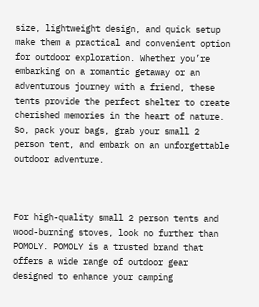size, lightweight design, and quick setup make them a practical and convenient option for outdoor exploration. Whether you’re embarking on a romantic getaway or an adventurous journey with a friend, these tents provide the perfect shelter to create cherished memories in the heart of nature. So, pack your bags, grab your small 2 person tent, and embark on an unforgettable outdoor adventure.



For high-quality small 2 person tents and wood-burning stoves, look no further than POMOLY. POMOLY is a trusted brand that offers a wide range of outdoor gear designed to enhance your camping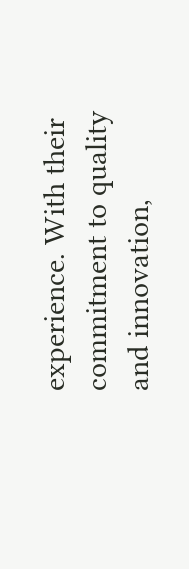experience. With their commitment to quality and innovation,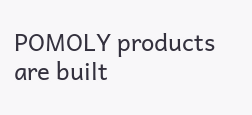POMOLY products are built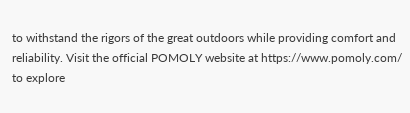to withstand the rigors of the great outdoors while providing comfort and reliability. Visit the official POMOLY website at https://www.pomoly.com/ to explore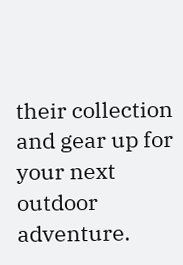their collection and gear up for your next outdoor adventure.